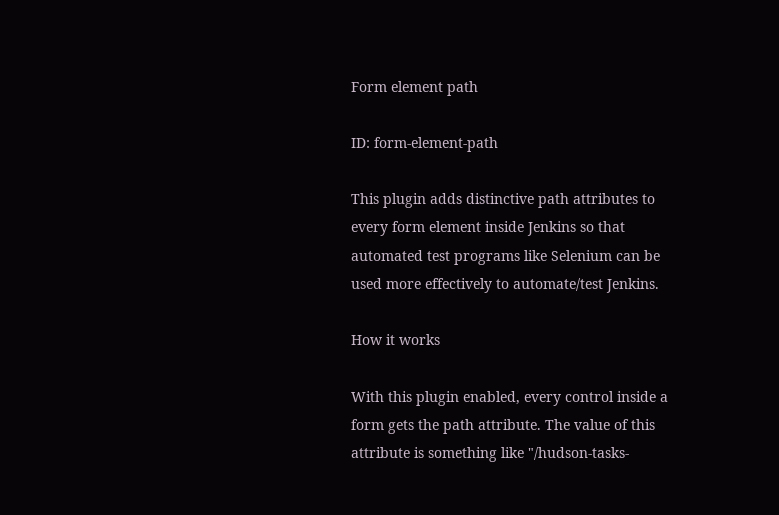Form element path

ID: form-element-path

This plugin adds distinctive path attributes to every form element inside Jenkins so that automated test programs like Selenium can be used more effectively to automate/test Jenkins.

How it works

With this plugin enabled, every control inside a form gets the path attribute. The value of this attribute is something like "/hudson-tasks-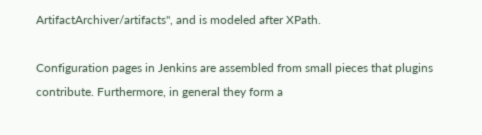ArtifactArchiver/artifacts", and is modeled after XPath.

Configuration pages in Jenkins are assembled from small pieces that plugins contribute. Furthermore, in general they form a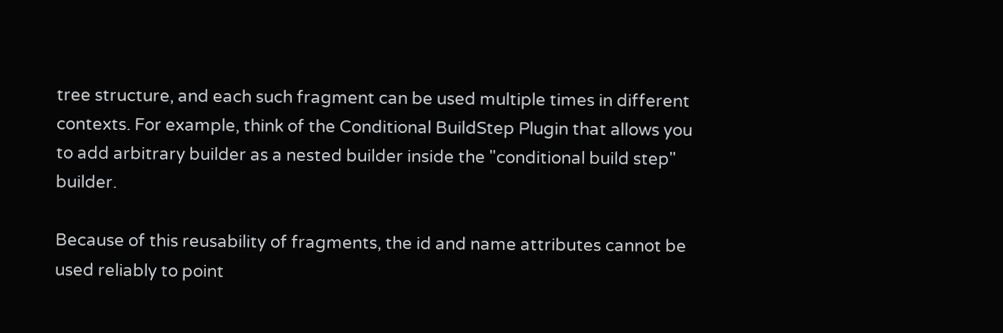tree structure, and each such fragment can be used multiple times in different contexts. For example, think of the Conditional BuildStep Plugin that allows you to add arbitrary builder as a nested builder inside the "conditional build step" builder.

Because of this reusability of fragments, the id and name attributes cannot be used reliably to point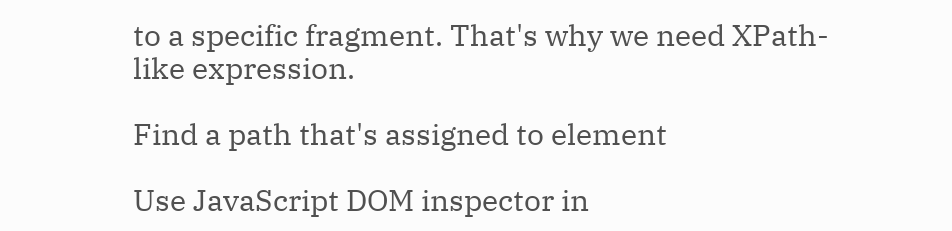to a specific fragment. That's why we need XPath-like expression.

Find a path that's assigned to element

Use JavaScript DOM inspector in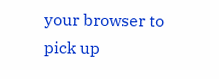your browser to pick up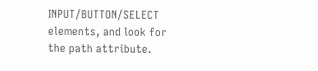INPUT/BUTTON/SELECT elements, and look for the path attribute.